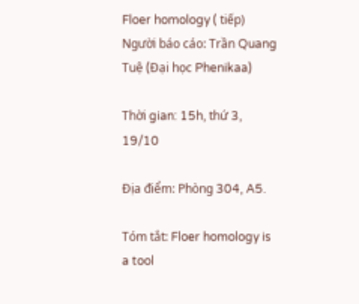Floer homology ( tiếp)
Người báo cáo: Trần Quang Tuệ (Đại học Phenikaa)

Thời gian: 15h, thứ 3, 19/10

Địa điểm: Phòng 304, A5.

Tóm tắt: Floer homology is a tool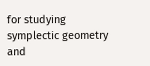for studying symplectic geometry and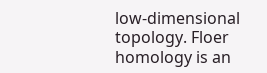low-dimensional topology. Floer homology is an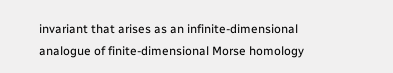invariant that arises as an infinite-dimensional analogue of finite-dimensional Morse homology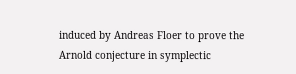induced by Andreas Floer to prove the Arnold conjecture in symplectic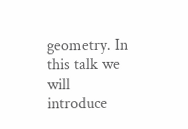geometry. In this talk we will introduce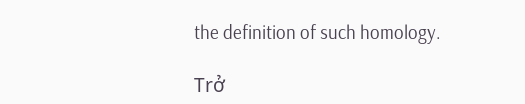the definition of such homology.

Trở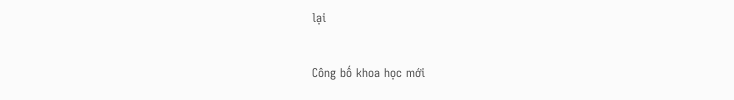lại

Công bố khoa học mới